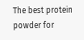The best protein powder for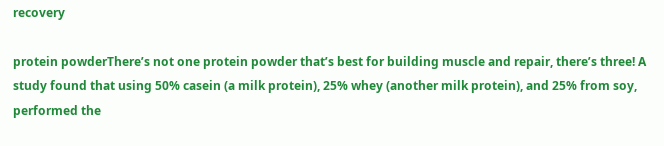recovery

protein powderThere’s not one protein powder that’s best for building muscle and repair, there’s three! A study found that using 50% casein (a milk protein), 25% whey (another milk protein), and 25% from soy, performed the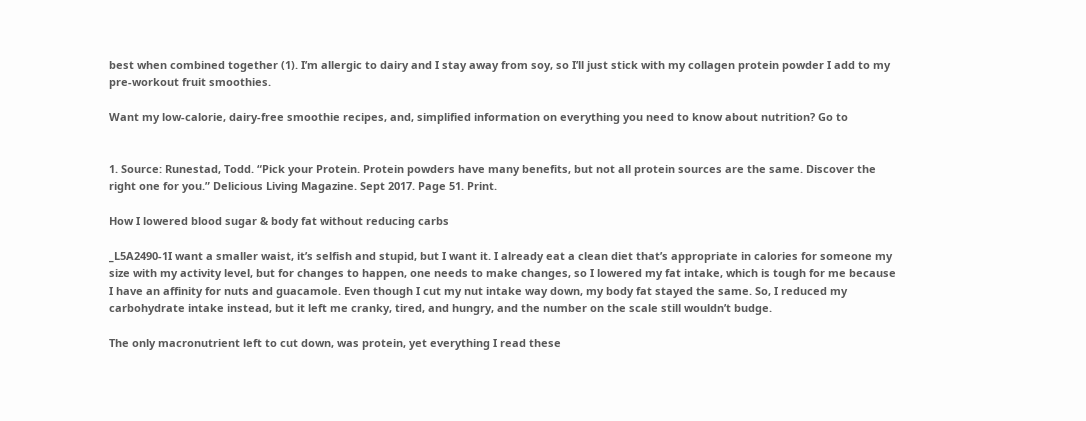best when combined together (1). I’m allergic to dairy and I stay away from soy, so I’ll just stick with my collagen protein powder I add to my pre-workout fruit smoothies.

Want my low-calorie, dairy-free smoothie recipes, and, simplified information on everything you need to know about nutrition? Go to


1. Source: Runestad, Todd. “Pick your Protein. Protein powders have many benefits, but not all protein sources are the same. Discover the right one for you.” Delicious Living Magazine. Sept 2017. Page 51. Print.

How I lowered blood sugar & body fat without reducing carbs

_L5A2490-1I want a smaller waist, it’s selfish and stupid, but I want it. I already eat a clean diet that’s appropriate in calories for someone my size with my activity level, but for changes to happen, one needs to make changes, so I lowered my fat intake, which is tough for me because I have an affinity for nuts and guacamole. Even though I cut my nut intake way down, my body fat stayed the same. So, I reduced my carbohydrate intake instead, but it left me cranky, tired, and hungry, and the number on the scale still wouldn’t budge.

The only macronutrient left to cut down, was protein, yet everything I read these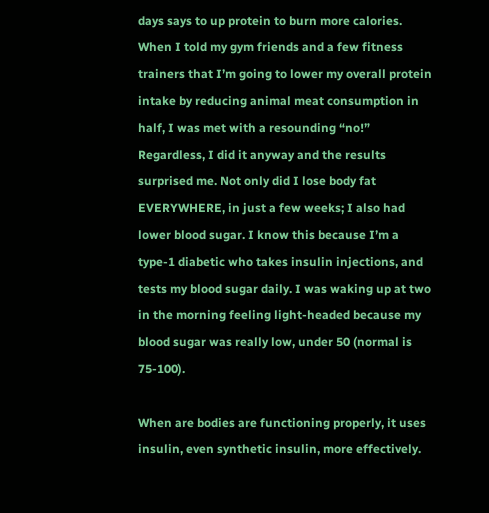days says to up protein to burn more calories. When I told my gym friends and a few fitness trainers that I’m going to lower my overall protein intake by reducing animal meat consumption in half, I was met with a resounding “no!” Regardless, I did it anyway and the results surprised me. Not only did I lose body fat EVERYWHERE, in just a few weeks; I also had lower blood sugar. I know this because I’m a type-1 diabetic who takes insulin injections, and tests my blood sugar daily. I was waking up at two in the morning feeling light-headed because my blood sugar was really low, under 50 (normal is 75-100).

When are bodies are functioning properly, it uses insulin, even synthetic insulin, more effectively.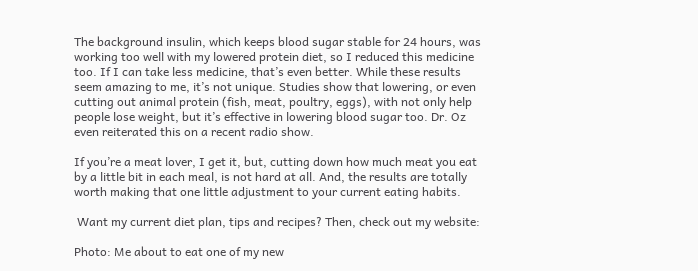The background insulin, which keeps blood sugar stable for 24 hours, was working too well with my lowered protein diet, so I reduced this medicine too. If I can take less medicine, that’s even better. While these results seem amazing to me, it’s not unique. Studies show that lowering, or even cutting out animal protein (fish, meat, poultry, eggs), with not only help people lose weight, but it’s effective in lowering blood sugar too. Dr. Oz even reiterated this on a recent radio show.

If you’re a meat lover, I get it, but, cutting down how much meat you eat by a little bit in each meal, is not hard at all. And, the results are totally worth making that one little adjustment to your current eating habits.

 Want my current diet plan, tips and recipes? Then, check out my website:

Photo: Me about to eat one of my new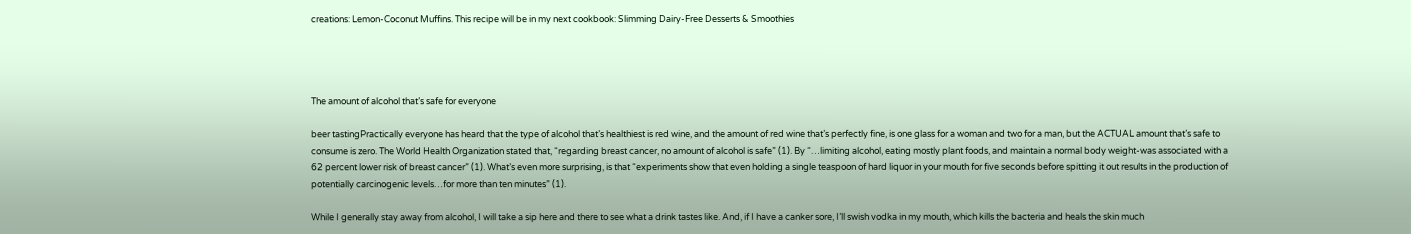creations: Lemon-Coconut Muffins. This recipe will be in my next cookbook: Slimming Dairy-Free Desserts & Smoothies




The amount of alcohol that’s safe for everyone

beer tastingPractically everyone has heard that the type of alcohol that’s healthiest is red wine, and the amount of red wine that’s perfectly fine, is one glass for a woman and two for a man, but the ACTUAL amount that’s safe to consume is zero. The World Health Organization stated that, “regarding breast cancer, no amount of alcohol is safe” (1). By “…limiting alcohol, eating mostly plant foods, and maintain a normal body weight-was associated with a 62 percent lower risk of breast cancer” (1). What’s even more surprising, is that “experiments show that even holding a single teaspoon of hard liquor in your mouth for five seconds before spitting it out results in the production of potentially carcinogenic levels…for more than ten minutes” (1).

While I generally stay away from alcohol, I will take a sip here and there to see what a drink tastes like. And, if I have a canker sore, I’ll swish vodka in my mouth, which kills the bacteria and heals the skin much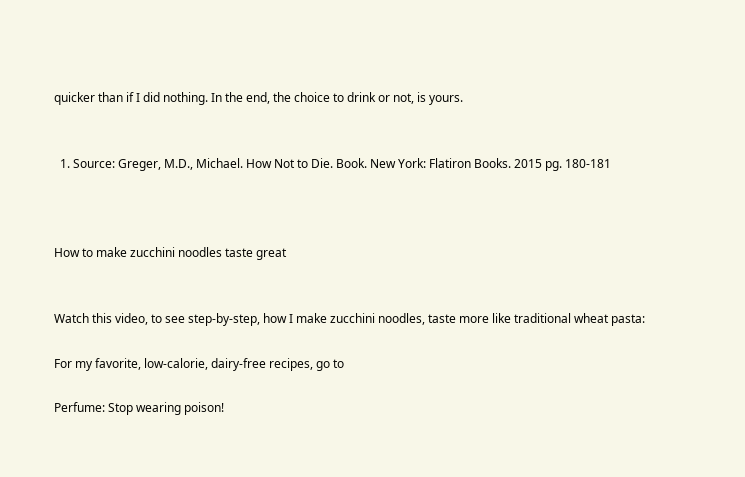quicker than if I did nothing. In the end, the choice to drink or not, is yours.


  1. Source: Greger, M.D., Michael. How Not to Die. Book. New York: Flatiron Books. 2015 pg. 180-181



How to make zucchini noodles taste great


Watch this video, to see step-by-step, how I make zucchini noodles, taste more like traditional wheat pasta:

For my favorite, low-calorie, dairy-free recipes, go to

Perfume: Stop wearing poison!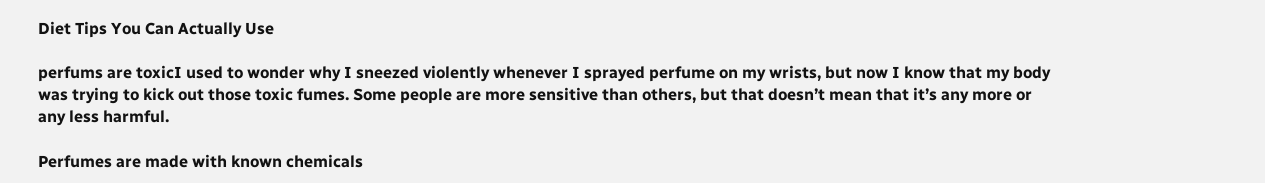Diet Tips You Can Actually Use

perfums are toxicI used to wonder why I sneezed violently whenever I sprayed perfume on my wrists, but now I know that my body was trying to kick out those toxic fumes. Some people are more sensitive than others, but that doesn’t mean that it’s any more or any less harmful.

Perfumes are made with known chemicals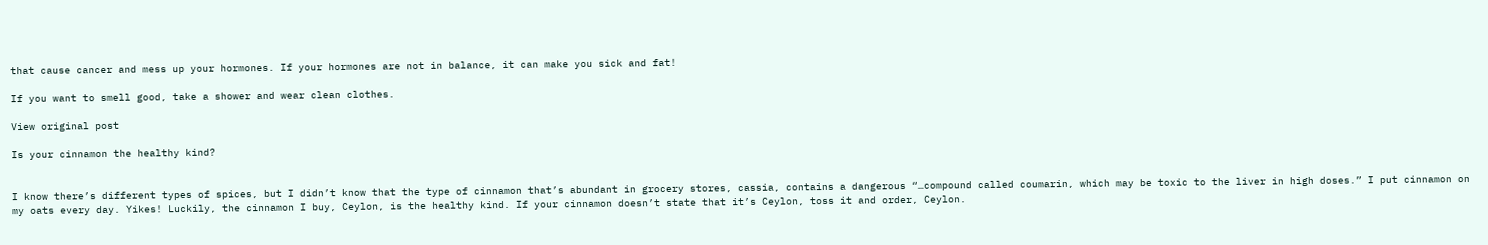that cause cancer and mess up your hormones. If your hormones are not in balance, it can make you sick and fat!

If you want to smell good, take a shower and wear clean clothes.

View original post

Is your cinnamon the healthy kind?


I know there’s different types of spices, but I didn’t know that the type of cinnamon that’s abundant in grocery stores, cassia, contains a dangerous “…compound called coumarin, which may be toxic to the liver in high doses.” I put cinnamon on my oats every day. Yikes! Luckily, the cinnamon I buy, Ceylon, is the healthy kind. If your cinnamon doesn’t state that it’s Ceylon, toss it and order, Ceylon.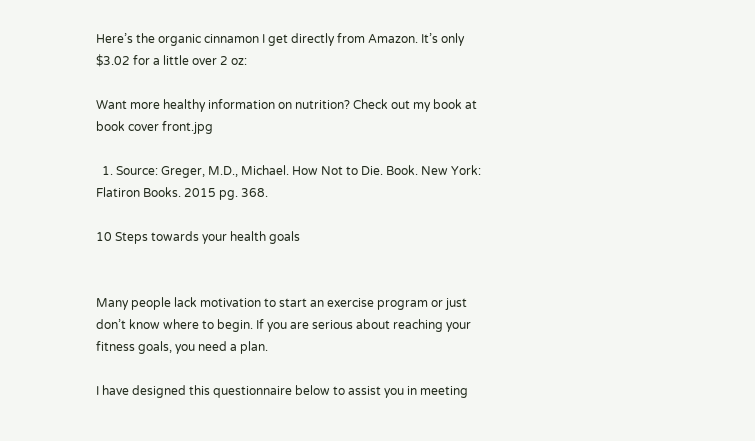Here’s the organic cinnamon I get directly from Amazon. It’s only $3.02 for a little over 2 oz:

Want more healthy information on nutrition? Check out my book at book cover front.jpg

  1. Source: Greger, M.D., Michael. How Not to Die. Book. New York: Flatiron Books. 2015 pg. 368.

10 Steps towards your health goals


Many people lack motivation to start an exercise program or just don’t know where to begin. If you are serious about reaching your fitness goals, you need a plan.

I have designed this questionnaire below to assist you in meeting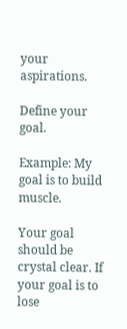your aspirations.

Define your goal.

Example: My goal is to build muscle.

Your goal should be crystal clear. If your goal is to lose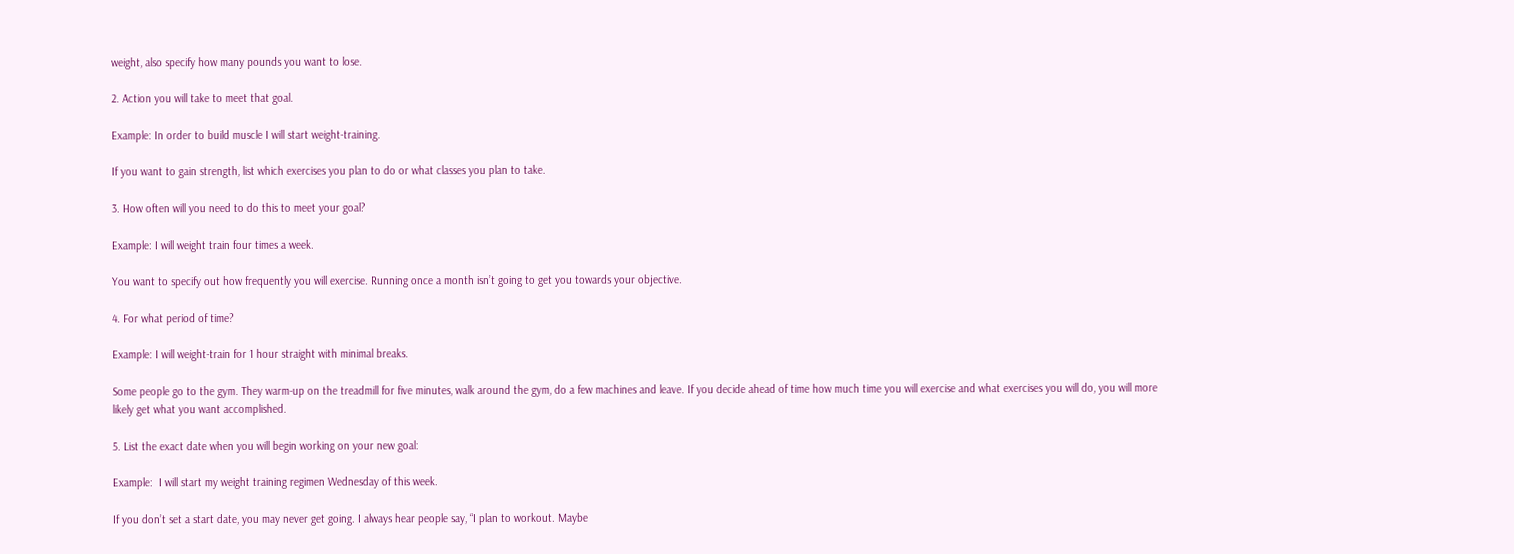weight, also specify how many pounds you want to lose.

2. Action you will take to meet that goal.

Example: In order to build muscle I will start weight-training.

If you want to gain strength, list which exercises you plan to do or what classes you plan to take.

3. How often will you need to do this to meet your goal?

Example: I will weight train four times a week.

You want to specify out how frequently you will exercise. Running once a month isn’t going to get you towards your objective.

4. For what period of time?

Example: I will weight-train for 1 hour straight with minimal breaks.

Some people go to the gym. They warm-up on the treadmill for five minutes, walk around the gym, do a few machines and leave. If you decide ahead of time how much time you will exercise and what exercises you will do, you will more likely get what you want accomplished.

5. List the exact date when you will begin working on your new goal:

Example:  I will start my weight training regimen Wednesday of this week.

If you don’t set a start date, you may never get going. I always hear people say, “I plan to workout. Maybe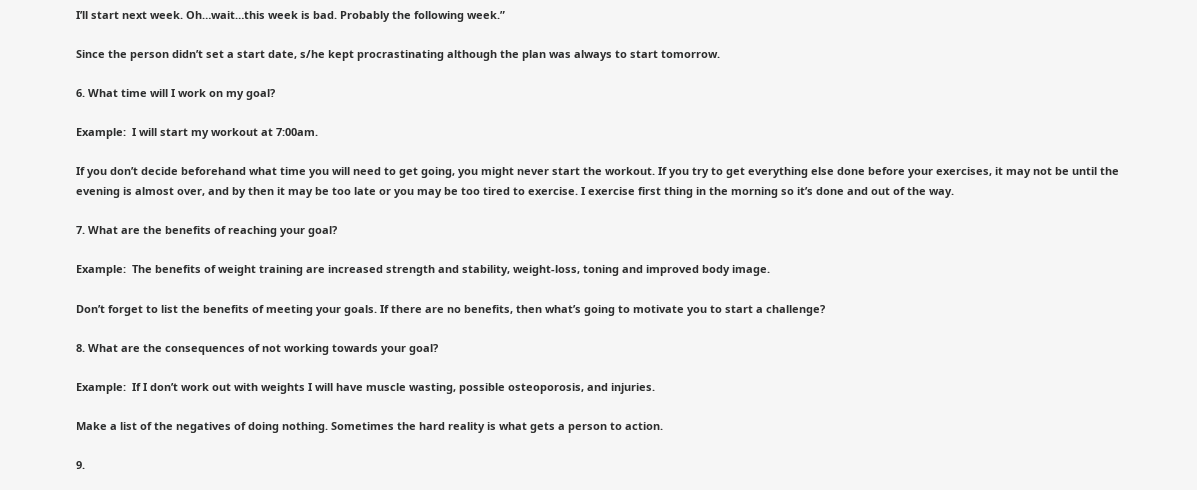I’ll start next week. Oh…wait…this week is bad. Probably the following week.”

Since the person didn’t set a start date, s/he kept procrastinating although the plan was always to start tomorrow.

6. What time will I work on my goal?

Example:  I will start my workout at 7:00am.

If you don’t decide beforehand what time you will need to get going, you might never start the workout. If you try to get everything else done before your exercises, it may not be until the evening is almost over, and by then it may be too late or you may be too tired to exercise. I exercise first thing in the morning so it’s done and out of the way.

7. What are the benefits of reaching your goal?

Example:  The benefits of weight training are increased strength and stability, weight-loss, toning and improved body image.

Don’t forget to list the benefits of meeting your goals. If there are no benefits, then what’s going to motivate you to start a challenge?

8. What are the consequences of not working towards your goal?

Example:  If I don’t work out with weights I will have muscle wasting, possible osteoporosis, and injuries.

Make a list of the negatives of doing nothing. Sometimes the hard reality is what gets a person to action.

9.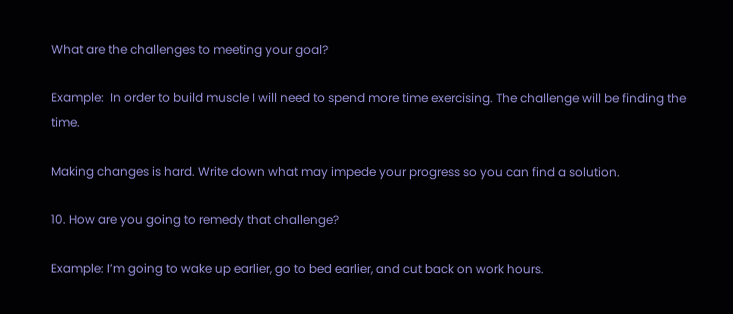What are the challenges to meeting your goal?

Example:  In order to build muscle I will need to spend more time exercising. The challenge will be finding the time.

Making changes is hard. Write down what may impede your progress so you can find a solution.

10. How are you going to remedy that challenge?

Example: I’m going to wake up earlier, go to bed earlier, and cut back on work hours.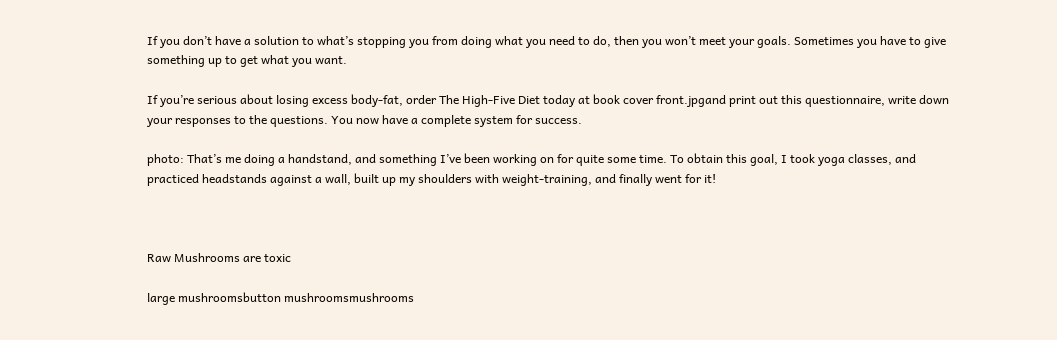If you don’t have a solution to what’s stopping you from doing what you need to do, then you won’t meet your goals. Sometimes you have to give something up to get what you want.

If you’re serious about losing excess body-fat, order The High-Five Diet today at book cover front.jpgand print out this questionnaire, write down your responses to the questions. You now have a complete system for success.

photo: That’s me doing a handstand, and something I’ve been working on for quite some time. To obtain this goal, I took yoga classes, and practiced headstands against a wall, built up my shoulders with weight-training, and finally went for it!



Raw Mushrooms are toxic

large mushroomsbutton mushroomsmushrooms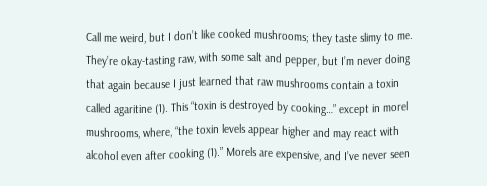Call me weird, but I don’t like cooked mushrooms; they taste slimy to me. They’re okay-tasting raw, with some salt and pepper, but I’m never doing that again because I just learned that raw mushrooms contain a toxin called agaritine (1). This “toxin is destroyed by cooking…” except in morel mushrooms, where, “the toxin levels appear higher and may react with alcohol even after cooking (1).” Morels are expensive, and I’ve never seen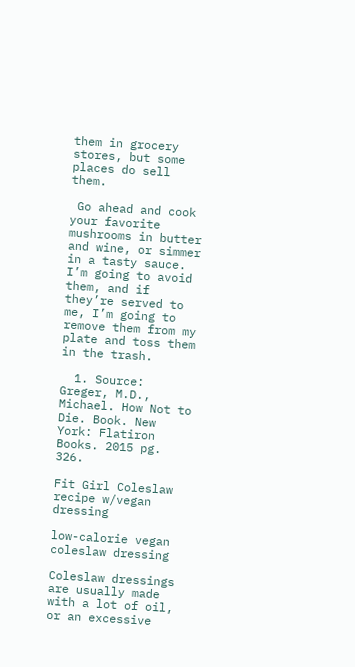them in grocery stores, but some places do sell them.

 Go ahead and cook your favorite mushrooms in butter and wine, or simmer in a tasty sauce. I’m going to avoid them, and if they’re served to me, I’m going to remove them from my plate and toss them in the trash.

  1. Source: Greger, M.D., Michael. How Not to Die. Book. New York: Flatiron Books. 2015 pg. 326.

Fit Girl Coleslaw recipe w/vegan dressing

low-calorie vegan coleslaw dressing

Coleslaw dressings are usually made with a lot of oil, or an excessive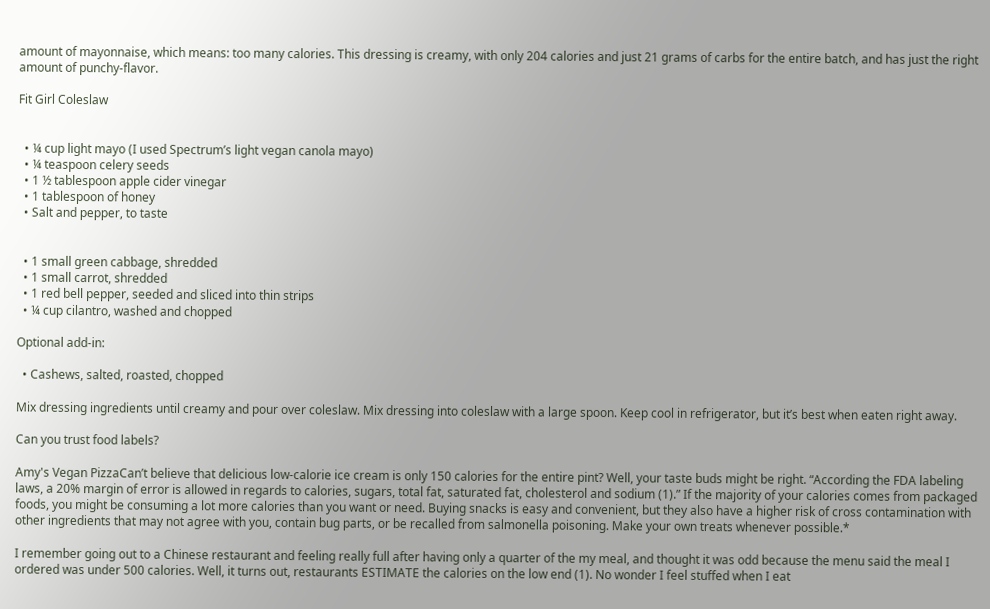amount of mayonnaise, which means: too many calories. This dressing is creamy, with only 204 calories and just 21 grams of carbs for the entire batch, and has just the right amount of punchy-flavor.

Fit Girl Coleslaw


  • ¼ cup light mayo (I used Spectrum’s light vegan canola mayo)
  • ¼ teaspoon celery seeds
  • 1 ½ tablespoon apple cider vinegar
  • 1 tablespoon of honey
  • Salt and pepper, to taste


  • 1 small green cabbage, shredded
  • 1 small carrot, shredded
  • 1 red bell pepper, seeded and sliced into thin strips
  • ¼ cup cilantro, washed and chopped

Optional add-in:

  • Cashews, salted, roasted, chopped

Mix dressing ingredients until creamy and pour over coleslaw. Mix dressing into coleslaw with a large spoon. Keep cool in refrigerator, but it’s best when eaten right away.

Can you trust food labels?

Amy's Vegan PizzaCan’t believe that delicious low-calorie ice cream is only 150 calories for the entire pint? Well, your taste buds might be right. “According the FDA labeling laws, a 20% margin of error is allowed in regards to calories, sugars, total fat, saturated fat, cholesterol and sodium (1).” If the majority of your calories comes from packaged foods, you might be consuming a lot more calories than you want or need. Buying snacks is easy and convenient, but they also have a higher risk of cross contamination with other ingredients that may not agree with you, contain bug parts, or be recalled from salmonella poisoning. Make your own treats whenever possible.*

I remember going out to a Chinese restaurant and feeling really full after having only a quarter of the my meal, and thought it was odd because the menu said the meal I ordered was under 500 calories. Well, it turns out, restaurants ESTIMATE the calories on the low end (1). No wonder I feel stuffed when I eat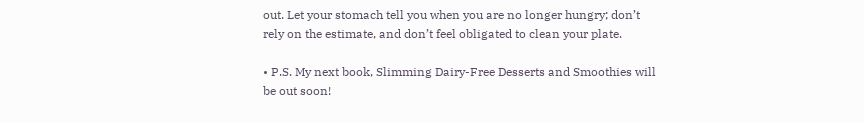out. Let your stomach tell you when you are no longer hungry; don’t rely on the estimate, and don’t feel obligated to clean your plate.

• P.S. My next book, Slimming Dairy-Free Desserts and Smoothies will be out soon!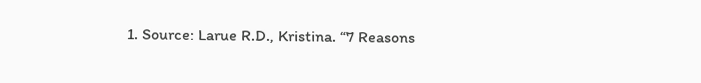1. Source: Larue R.D., Kristina. “7 Reasons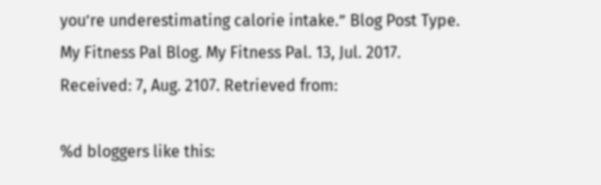you’re underestimating calorie intake.” Blog Post Type. My Fitness Pal Blog. My Fitness Pal. 13, Jul. 2017. Received: 7, Aug. 2107. Retrieved from:

%d bloggers like this: